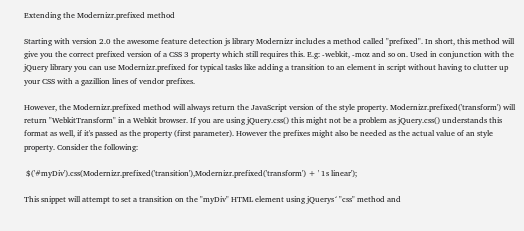Extending the Modernizr.prefixed method

Starting with version 2.0 the awesome feature detection js library Modernizr includes a method called "prefixed". In short, this method will give you the correct prefixed version of a CSS 3 property which still requires this. E.g: -webkit, -moz and so on. Used in conjunction with the jQuery library you can use Modernizr.prefixed for typical tasks like adding a transition to an element in script without having to clutter up your CSS with a gazillion lines of vendor prefixes.

However, the Modernizr.prefixed method will always return the JavaScript version of the style property. Modernizr.prefixed('transform') will return "WebkitTransform" in a Webkit browser. If you are using jQuery.css() this might not be a problem as jQuery.css() understands this format as well, if it's passed as the property (first parameter). However the prefixes might also be needed as the actual value of an style property. Consider the following:

 $('#myDiv').css(Modernizr.prefixed('transition'),Modernizr.prefixed('transform') + ' 1s linear');

This snippet will attempt to set a transition on the "myDiv" HTML element using jQuerys´ "css" method and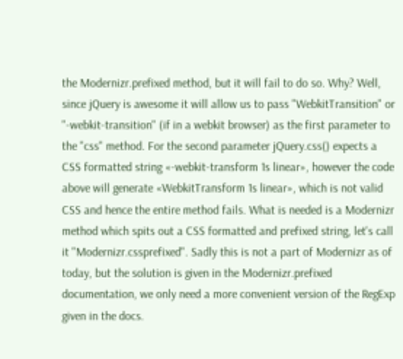the Modernizr.prefixed method, but it will fail to do so. Why? Well, since jQuery is awesome it will allow us to pass "WebkitTransition" or "-webkit-transition" (if in a webkit browser) as the first parameter to the "css" method. For the second parameter jQuery.css() expects a CSS formatted string «-webkit-transform 1s linear», however the code above will generate «WebkitTransform 1s linear», which is not valid CSS and hence the entire method fails. What is needed is a Modernizr method which spits out a CSS formatted and prefixed string, let's call it "Modernizr.cssprefixed". Sadly this is not a part of Modernizr as of today, but the solution is given in the Modernizr.prefixed documentation, we only need a more convenient version of the RegExp given in the docs.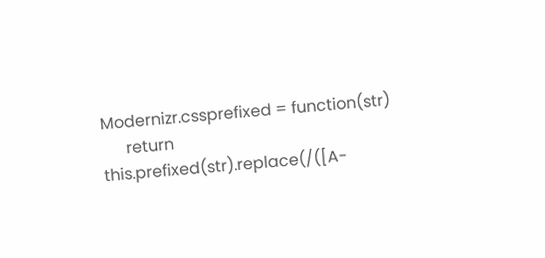Modernizr.cssprefixed = function(str)
      return this.prefixed(str).replace(/([A-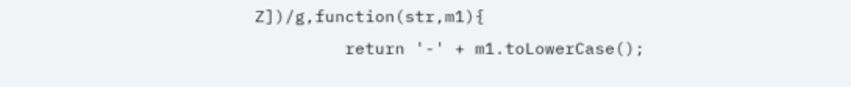Z])/g,function(str,m1){
         return '-' + m1.toLowerCase();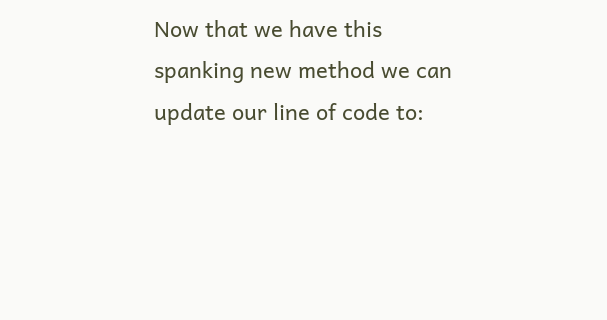Now that we have this spanking new method we can update our line of code to: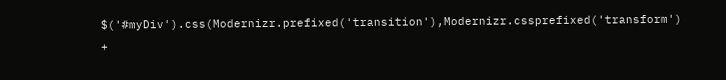$('#myDiv').css(Modernizr.prefixed('transition'),Modernizr.cssprefixed('transform') +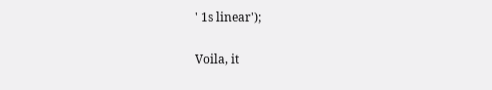' 1s linear');

Voila, it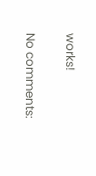works!

No comments: